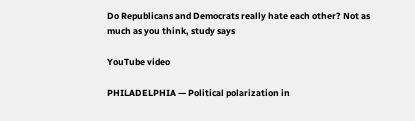Do Republicans and Democrats really hate each other? Not as much as you think, study says

YouTube video

PHILADELPHIA — Political polarization in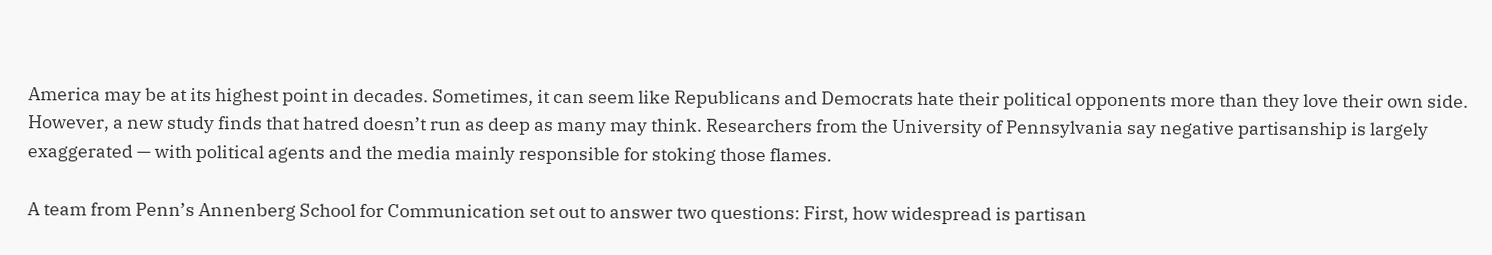America may be at its highest point in decades. Sometimes, it can seem like Republicans and Democrats hate their political opponents more than they love their own side. However, a new study finds that hatred doesn’t run as deep as many may think. Researchers from the University of Pennsylvania say negative partisanship is largely exaggerated — with political agents and the media mainly responsible for stoking those flames.

A team from Penn’s Annenberg School for Communication set out to answer two questions: First, how widespread is partisan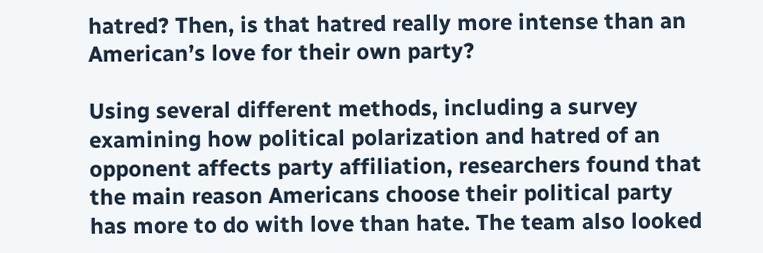hatred? Then, is that hatred really more intense than an American’s love for their own party?

Using several different methods, including a survey examining how political polarization and hatred of an opponent affects party affiliation, researchers found that the main reason Americans choose their political party has more to do with love than hate. The team also looked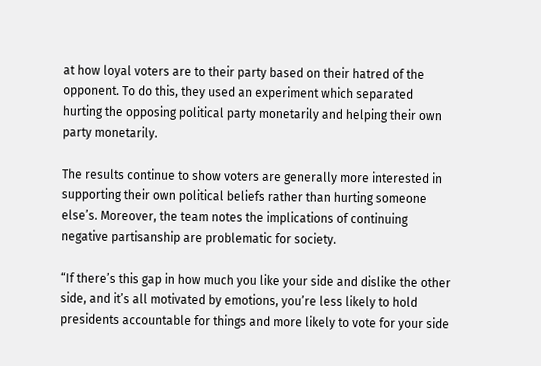at how loyal voters are to their party based on their hatred of the opponent. To do this, they used an experiment which separated hurting the opposing political party monetarily and helping their own party monetarily.

The results continue to show voters are generally more interested in supporting their own political beliefs rather than hurting someone else’s. Moreover, the team notes the implications of continuing negative partisanship are problematic for society.

“If there’s this gap in how much you like your side and dislike the other side, and it’s all motivated by emotions, you’re less likely to hold presidents accountable for things and more likely to vote for your side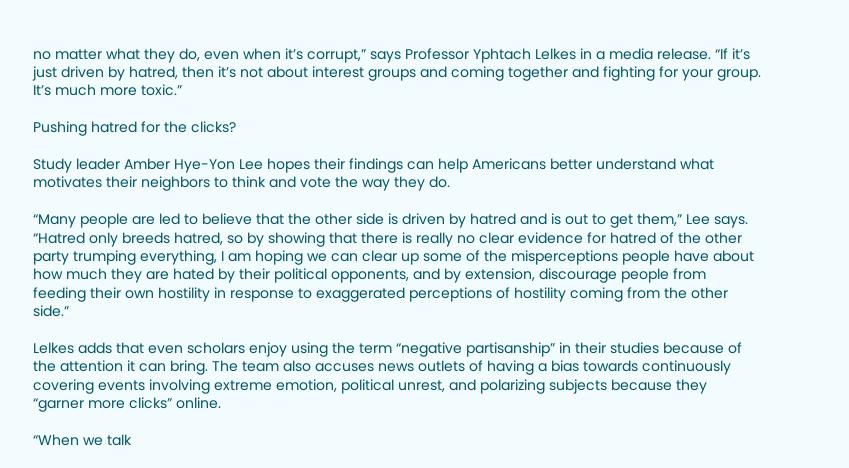no matter what they do, even when it’s corrupt,” says Professor Yphtach Lelkes in a media release. “If it’s just driven by hatred, then it’s not about interest groups and coming together and fighting for your group. It’s much more toxic.”

Pushing hatred for the clicks?

Study leader Amber Hye-Yon Lee hopes their findings can help Americans better understand what motivates their neighbors to think and vote the way they do.

“Many people are led to believe that the other side is driven by hatred and is out to get them,” Lee says. “Hatred only breeds hatred, so by showing that there is really no clear evidence for hatred of the other party trumping everything, I am hoping we can clear up some of the misperceptions people have about how much they are hated by their political opponents, and by extension, discourage people from feeding their own hostility in response to exaggerated perceptions of hostility coming from the other side.”

Lelkes adds that even scholars enjoy using the term “negative partisanship” in their studies because of the attention it can bring. The team also accuses news outlets of having a bias towards continuously covering events involving extreme emotion, political unrest, and polarizing subjects because they “garner more clicks” online.

“When we talk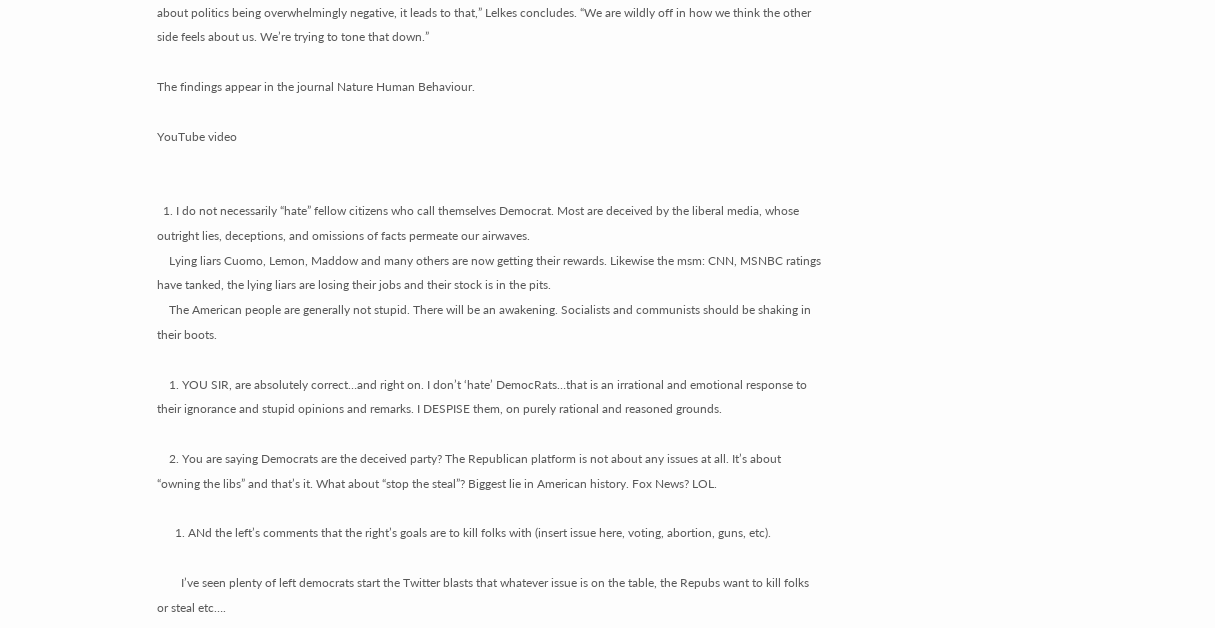about politics being overwhelmingly negative, it leads to that,” Lelkes concludes. “We are wildly off in how we think the other side feels about us. We’re trying to tone that down.”

The findings appear in the journal Nature Human Behaviour.

YouTube video


  1. I do not necessarily “hate” fellow citizens who call themselves Democrat. Most are deceived by the liberal media, whose outright lies, deceptions, and omissions of facts permeate our airwaves.
    Lying liars Cuomo, Lemon, Maddow and many others are now getting their rewards. Likewise the msm: CNN, MSNBC ratings have tanked, the lying liars are losing their jobs and their stock is in the pits.
    The American people are generally not stupid. There will be an awakening. Socialists and communists should be shaking in their boots.

    1. YOU SIR, are absolutely correct…and right on. I don’t ‘hate’ DemocRats…that is an irrational and emotional response to their ignorance and stupid opinions and remarks. I DESPISE them, on purely rational and reasoned grounds.

    2. You are saying Democrats are the deceived party? The Republican platform is not about any issues at all. It’s about “owning the libs” and that’s it. What about “stop the steal”? Biggest lie in American history. Fox News? LOL.

      1. ANd the left’s comments that the right’s goals are to kill folks with (insert issue here, voting, abortion, guns, etc).

        I’ve seen plenty of left democrats start the Twitter blasts that whatever issue is on the table, the Repubs want to kill folks or steal etc….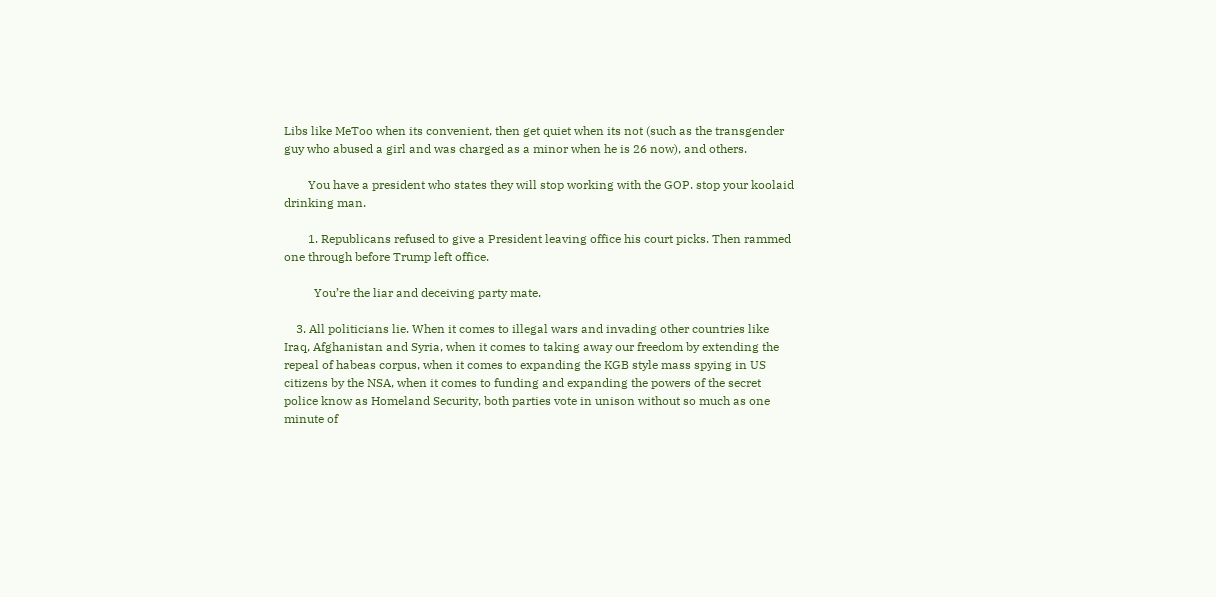Libs like MeToo when its convenient, then get quiet when its not (such as the transgender guy who abused a girl and was charged as a minor when he is 26 now), and others.

        You have a president who states they will stop working with the GOP. stop your koolaid drinking man.

        1. Republicans refused to give a President leaving office his court picks. Then rammed one through before Trump left office.

          You’re the liar and deceiving party mate.

    3. All politicians lie. When it comes to illegal wars and invading other countries like Iraq, Afghanistan and Syria, when it comes to taking away our freedom by extending the repeal of habeas corpus, when it comes to expanding the KGB style mass spying in US citizens by the NSA, when it comes to funding and expanding the powers of the secret police know as Homeland Security, both parties vote in unison without so much as one minute of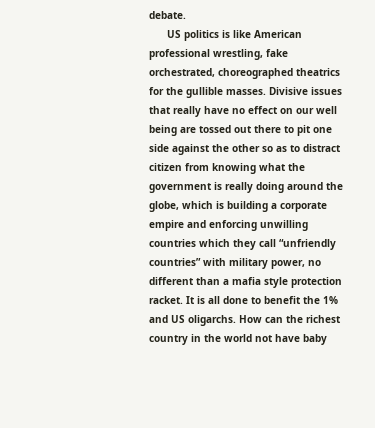debate.
      US politics is like American professional wrestling, fake orchestrated, choreographed theatrics for the gullible masses. Divisive issues that really have no effect on our well being are tossed out there to pit one side against the other so as to distract citizen from knowing what the government is really doing around the globe, which is building a corporate empire and enforcing unwilling countries which they call “unfriendly countries” with military power, no different than a mafia style protection racket. It is all done to benefit the 1% and US oligarchs. How can the richest country in the world not have baby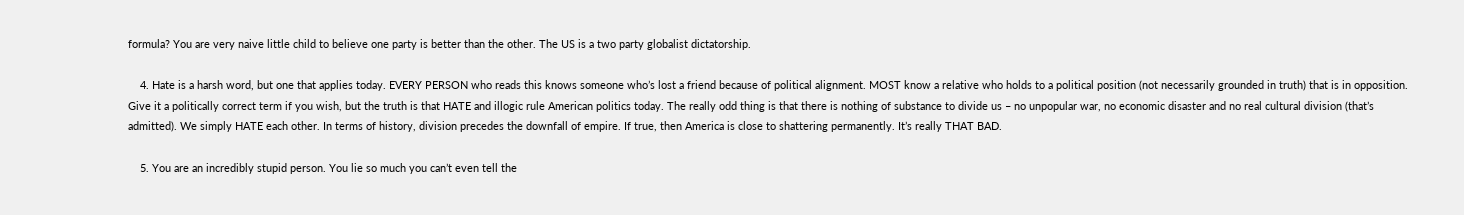formula? You are very naive little child to believe one party is better than the other. The US is a two party globalist dictatorship.

    4. Hate is a harsh word, but one that applies today. EVERY PERSON who reads this knows someone who’s lost a friend because of political alignment. MOST know a relative who holds to a political position (not necessarily grounded in truth) that is in opposition. Give it a politically correct term if you wish, but the truth is that HATE and illogic rule American politics today. The really odd thing is that there is nothing of substance to divide us – no unpopular war, no economic disaster and no real cultural division (that’s admitted). We simply HATE each other. In terms of history, division precedes the downfall of empire. If true, then America is close to shattering permanently. It’s really THAT BAD.

    5. You are an incredibly stupid person. You lie so much you can’t even tell the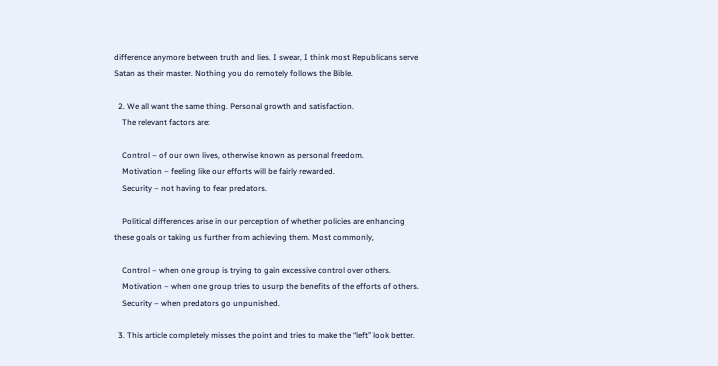difference anymore between truth and lies. I swear, I think most Republicans serve Satan as their master. Nothing you do remotely follows the Bible.

  2. We all want the same thing. Personal growth and satisfaction.
    The relevant factors are:

    Control – of our own lives, otherwise known as personal freedom.
    Motivation – feeling like our efforts will be fairly rewarded.
    Security – not having to fear predators.

    Political differences arise in our perception of whether policies are enhancing these goals or taking us further from achieving them. Most commonly,

    Control – when one group is trying to gain excessive control over others.
    Motivation – when one group tries to usurp the benefits of the efforts of others.
    Security – when predators go unpunished.

  3. This article completely misses the point and tries to make the “left” look better.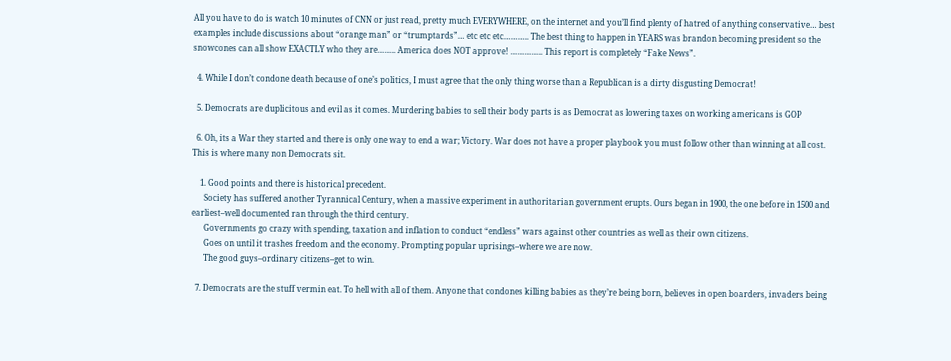All you have to do is watch 10 minutes of CNN or just read, pretty much EVERYWHERE, on the internet and you’ll find plenty of hatred of anything conservative… best examples include discussions about “orange man” or “trumptards”… etc etc etc……….. The best thing to happen in YEARS was brandon becoming president so the snowcones can all show EXACTLY who they are…….. America does NOT approve! ………….. This report is completely “Fake News”.

  4. While I don’t condone death because of one’s politics, I must agree that the only thing worse than a Republican is a dirty disgusting Democrat!

  5. Democrats are duplicitous and evil as it comes. Murdering babies to sell their body parts is as Democrat as lowering taxes on working americans is GOP

  6. Oh, its a War they started and there is only one way to end a war; Victory. War does not have a proper playbook you must follow other than winning at all cost. This is where many non Democrats sit.

    1. Good points and there is historical precedent.
      Society has suffered another Tyrannical Century, when a massive experiment in authoritarian government erupts. Ours began in 1900, the one before in 1500 and earliest–well documented ran through the third century.
      Governments go crazy with spending, taxation and inflation to conduct “endless” wars against other countries as well as their own citizens.
      Goes on until it trashes freedom and the economy. Prompting popular uprisings–where we are now.
      The good guys–ordinary citizens–get to win.

  7. Democrats are the stuff vermin eat. To hell with all of them. Anyone that condones killing babies as they’re being born, believes in open boarders, invaders being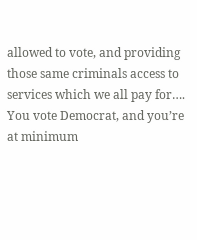allowed to vote, and providing those same criminals access to services which we all pay for…. You vote Democrat, and you’re at minimum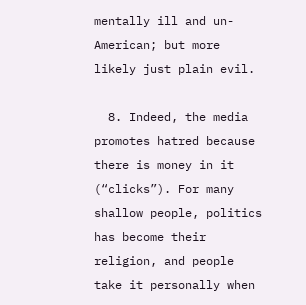mentally ill and un-American; but more likely just plain evil.

  8. Indeed, the media promotes hatred because there is money in it (“clicks”). For many shallow people, politics has become their religion, and people take it personally when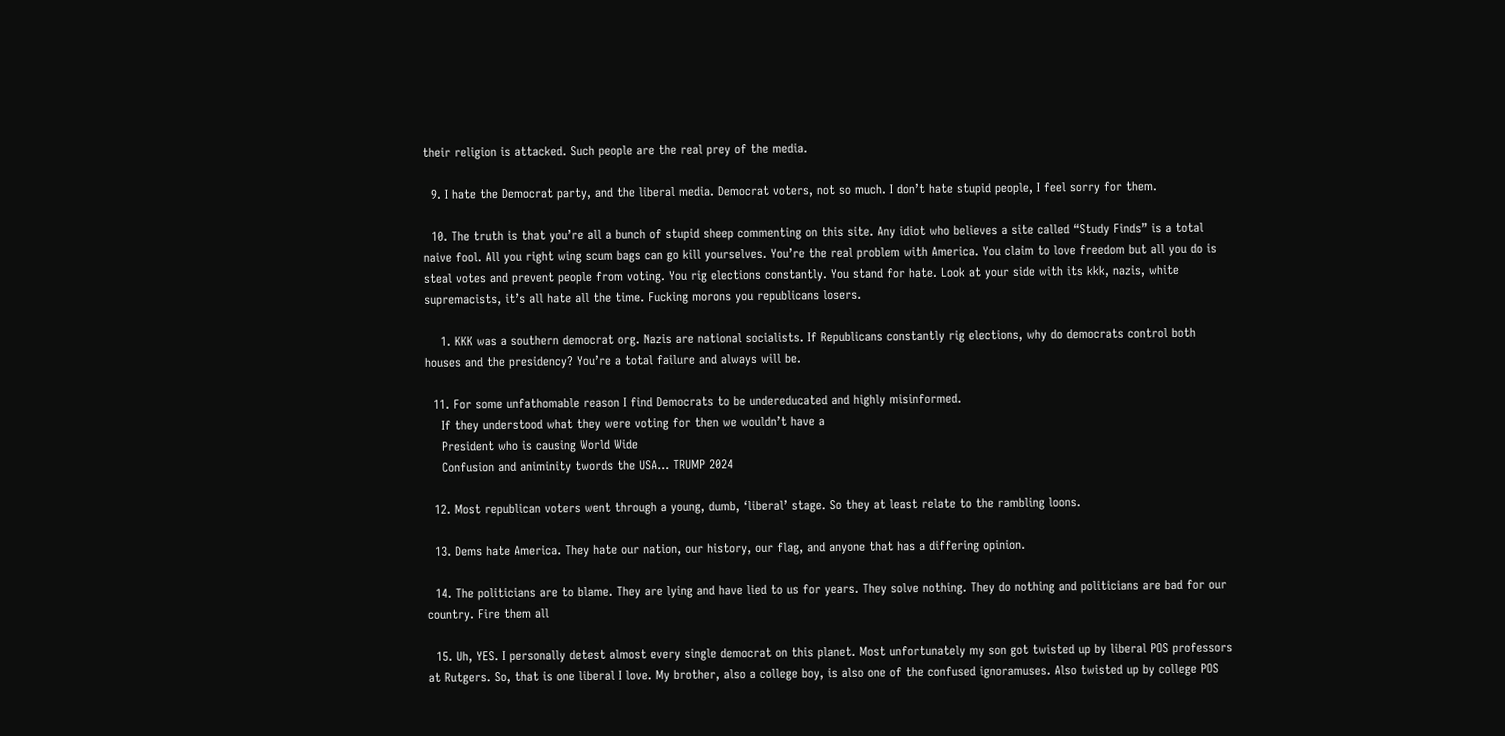their religion is attacked. Such people are the real prey of the media.

  9. I hate the Democrat party, and the liberal media. Democrat voters, not so much. I don’t hate stupid people, I feel sorry for them.

  10. The truth is that you’re all a bunch of stupid sheep commenting on this site. Any idiot who believes a site called “Study Finds” is a total naive fool. All you right wing scum bags can go kill yourselves. You’re the real problem with America. You claim to love freedom but all you do is steal votes and prevent people from voting. You rig elections constantly. You stand for hate. Look at your side with its kkk, nazis, white supremacists, it’s all hate all the time. Fucking morons you republicans losers.

    1. KKK was a southern democrat org. Nazis are national socialists. If Republicans constantly rig elections, why do democrats control both houses and the presidency? You’re a total failure and always will be.

  11. For some unfathomable reason I find Democrats to be undereducated and highly misinformed.
    If they understood what they were voting for then we wouldn’t have a
    President who is causing World Wide
    Confusion and animinity twords the USA… TRUMP 2024

  12. Most republican voters went through a young, dumb, ‘liberal’ stage. So they at least relate to the rambling loons.

  13. Dems hate America. They hate our nation, our history, our flag, and anyone that has a differing opinion.

  14. The politicians are to blame. They are lying and have lied to us for years. They solve nothing. They do nothing and politicians are bad for our country. Fire them all

  15. Uh, YES. I personally detest almost every single democrat on this planet. Most unfortunately my son got twisted up by liberal POS professors at Rutgers. So, that is one liberal I love. My brother, also a college boy, is also one of the confused ignoramuses. Also twisted up by college POS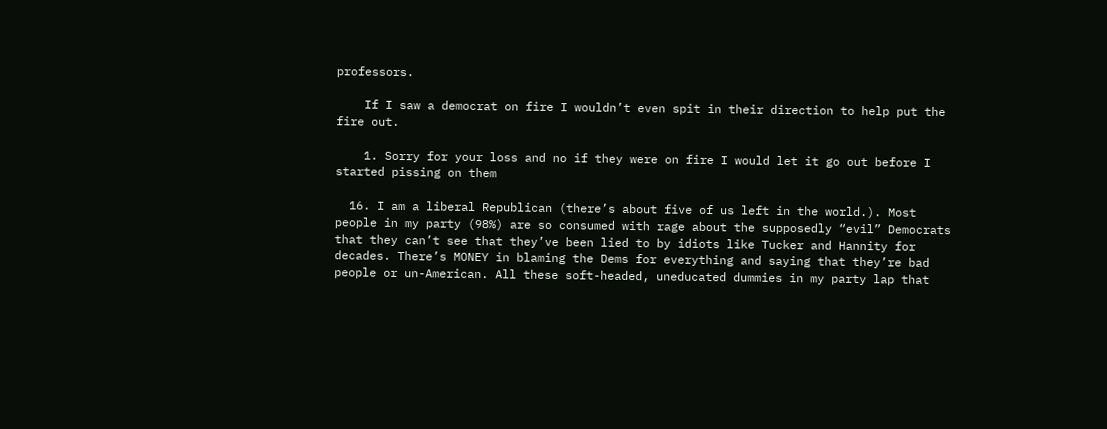professors.

    If I saw a democrat on fire I wouldn’t even spit in their direction to help put the fire out.

    1. Sorry for your loss and no if they were on fire I would let it go out before I started pissing on them

  16. I am a liberal Republican (there’s about five of us left in the world.). Most people in my party (98%) are so consumed with rage about the supposedly “evil” Democrats that they can’t see that they’ve been lied to by idiots like Tucker and Hannity for decades. There’s MONEY in blaming the Dems for everything and saying that they’re bad people or un-American. All these soft-headed, uneducated dummies in my party lap that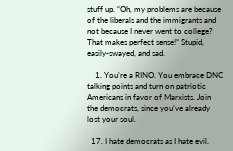stuff up. “Oh, my problems are because of the liberals and the immigrants and not because I never went to college? That makes perfect sense!” Stupid, easily-swayed, and sad.

    1. You’re a RINO. You embrace DNC talking points and turn on patriotic Americans in favor of Marxists. Join the democrats, since you’ve already lost your soul.

  17. I hate democrats as I hate evil.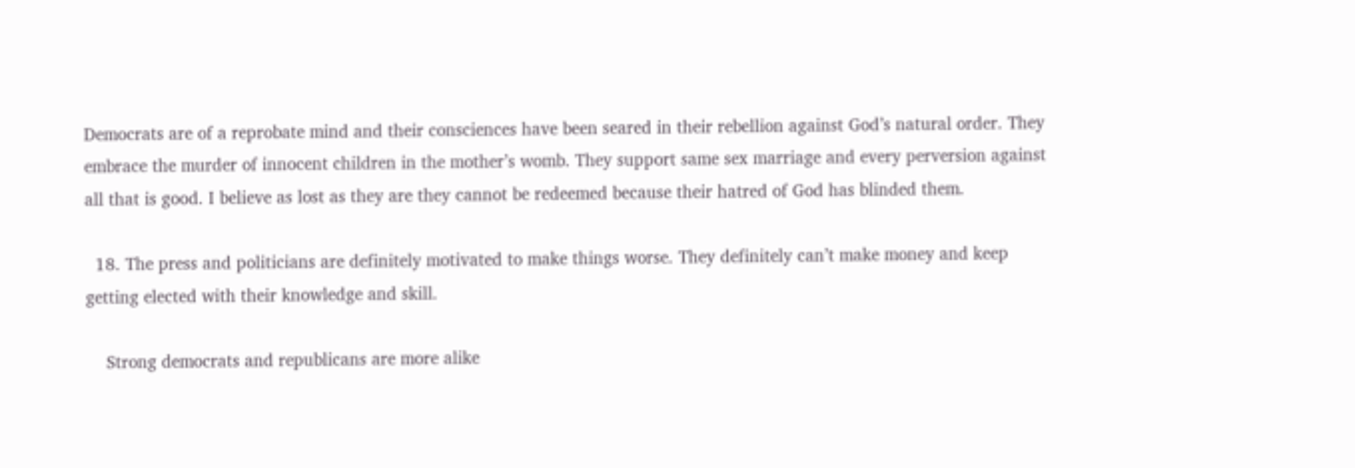Democrats are of a reprobate mind and their consciences have been seared in their rebellion against God’s natural order. They embrace the murder of innocent children in the mother’s womb. They support same sex marriage and every perversion against all that is good. I believe as lost as they are they cannot be redeemed because their hatred of God has blinded them.

  18. The press and politicians are definitely motivated to make things worse. They definitely can’t make money and keep getting elected with their knowledge and skill.

    Strong democrats and republicans are more alike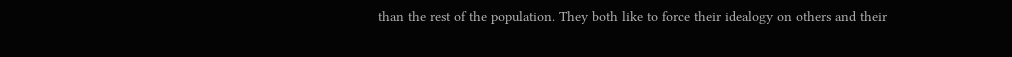than the rest of the population. They both like to force their idealogy on others and their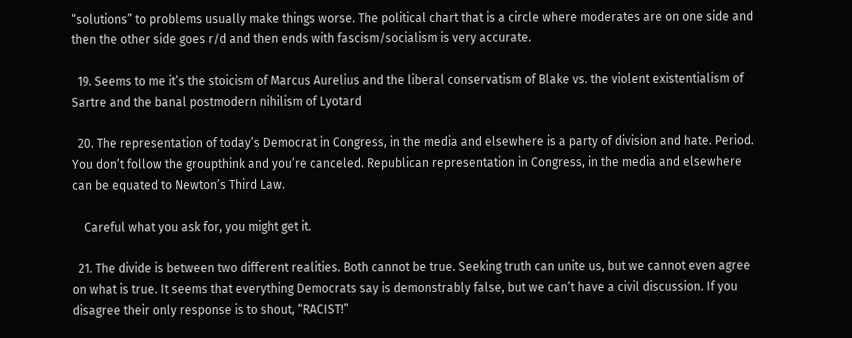“solutions” to problems usually make things worse. The political chart that is a circle where moderates are on one side and then the other side goes r/d and then ends with fascism/socialism is very accurate.

  19. Seems to me it’s the stoicism of Marcus Aurelius and the liberal conservatism of Blake vs. the violent existentialism of Sartre and the banal postmodern nihilism of Lyotard

  20. The representation of today’s Democrat in Congress, in the media and elsewhere is a party of division and hate. Period. You don’t follow the groupthink and you’re canceled. Republican representation in Congress, in the media and elsewhere can be equated to Newton’s Third Law.

    Careful what you ask for, you might get it.

  21. The divide is between two different realities. Both cannot be true. Seeking truth can unite us, but we cannot even agree on what is true. It seems that everything Democrats say is demonstrably false, but we can’t have a civil discussion. If you disagree their only response is to shout, “RACIST!”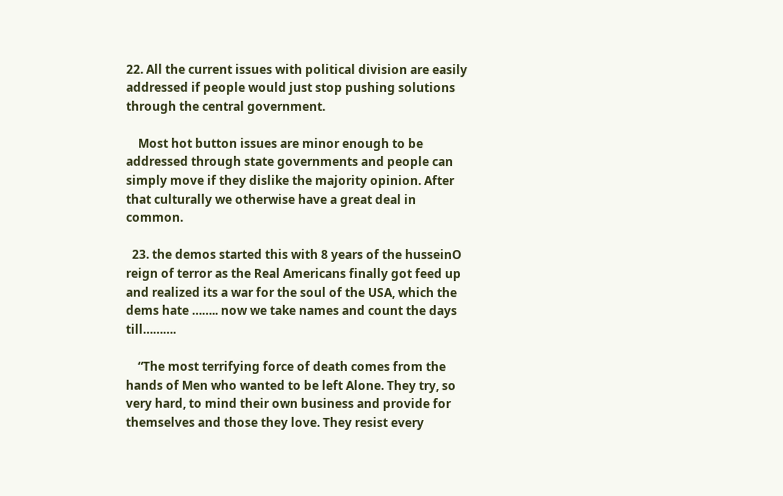22. All the current issues with political division are easily addressed if people would just stop pushing solutions through the central government.

    Most hot button issues are minor enough to be addressed through state governments and people can simply move if they dislike the majority opinion. After that culturally we otherwise have a great deal in common.

  23. the demos started this with 8 years of the husseinO reign of terror as the Real Americans finally got feed up and realized its a war for the soul of the USA, which the dems hate …….. now we take names and count the days till……….

    “The most terrifying force of death comes from the hands of Men who wanted to be left Alone. They try, so very hard, to mind their own business and provide for themselves and those they love. They resist every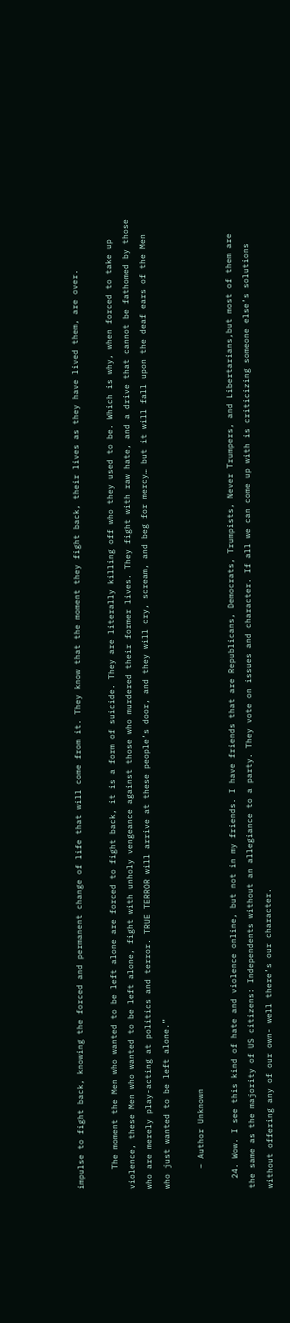impulse to fight back, knowing the forced and permanent change of life that will come from it. They know that the moment they fight back, their lives as they have lived them, are over.

    The moment the Men who wanted to be left alone are forced to fight back, it is a form of suicide. They are literally killing off who they used to be. Which is why, when forced to take up violence, these Men who wanted to be left alone, fight with unholy vengeance against those who murdered their former lives. They fight with raw hate, and a drive that cannot be fathomed by those who are merely play-acting at politics and terror. TRUE TERROR will arrive at these people’s door, and they will cry, scream, and beg for mercy… but it will fall upon the deaf ears of the Men who just wanted to be left alone.”

    – Author Unknown

  24. Wow. I see this kind of hate and violence online, but not in my friends. I have friends that are Republicans, Democrats, Trumpists, Never Trumpers, and Libertarians,but most of them are the same as the majority of US citizens: Independents without an allegiance to a party. They vote on issues and character. If all we can come up with is criticizing someone else’s solutions without offering any of our own- well there’s our character.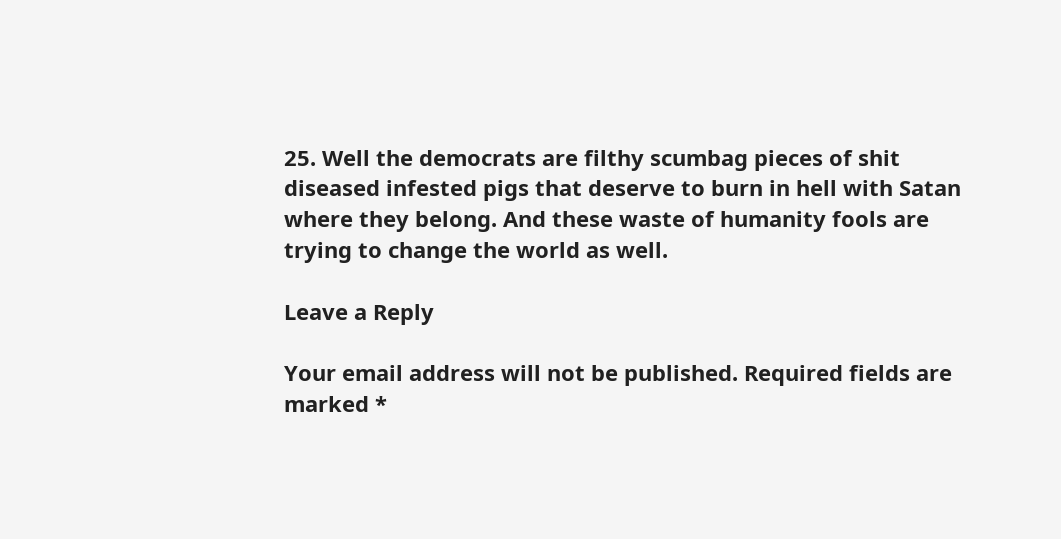25. Well the democrats are filthy scumbag pieces of shit diseased infested pigs that deserve to burn in hell with Satan where they belong. And these waste of humanity fools are trying to change the world as well.

Leave a Reply

Your email address will not be published. Required fields are marked *